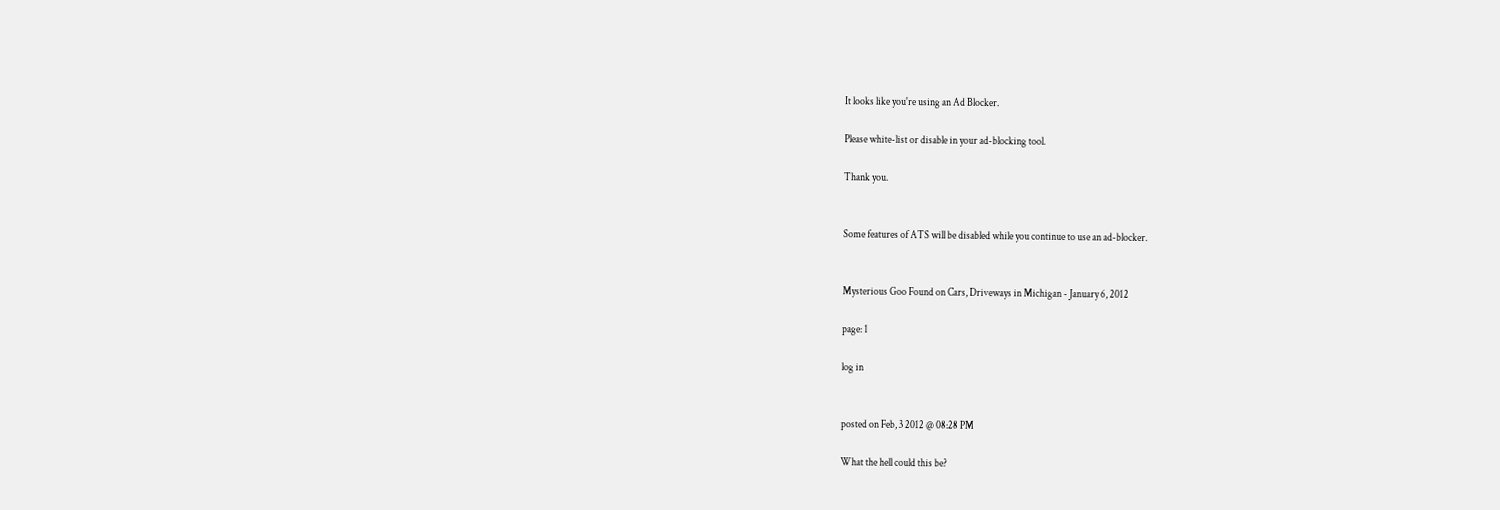It looks like you're using an Ad Blocker.

Please white-list or disable in your ad-blocking tool.

Thank you.


Some features of ATS will be disabled while you continue to use an ad-blocker.


Mysterious Goo Found on Cars, Driveways in Michigan - January 6, 2012

page: 1

log in


posted on Feb, 3 2012 @ 08:28 PM

What the hell could this be?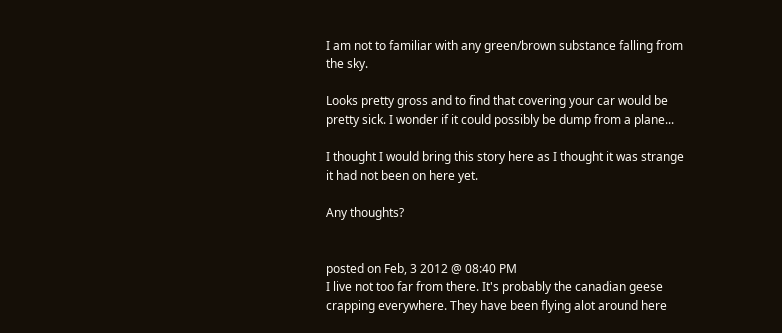I am not to familiar with any green/brown substance falling from the sky.

Looks pretty gross and to find that covering your car would be pretty sick. I wonder if it could possibly be dump from a plane...

I thought I would bring this story here as I thought it was strange it had not been on here yet.

Any thoughts?


posted on Feb, 3 2012 @ 08:40 PM
I live not too far from there. It's probably the canadian geese crapping everywhere. They have been flying alot around here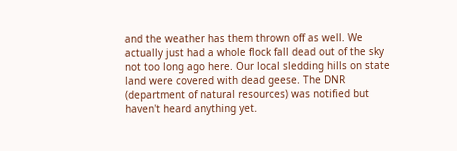and the weather has them thrown off as well. We actually just had a whole flock fall dead out of the sky not too long ago here. Our local sledding hills on state land were covered with dead geese. The DNR (department of natural resources) was notified but haven't heard anything yet.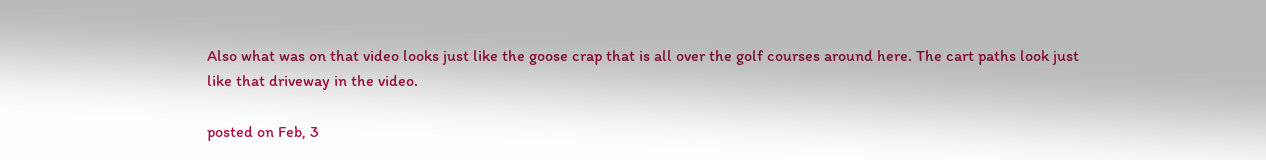Also what was on that video looks just like the goose crap that is all over the golf courses around here. The cart paths look just like that driveway in the video.

posted on Feb, 3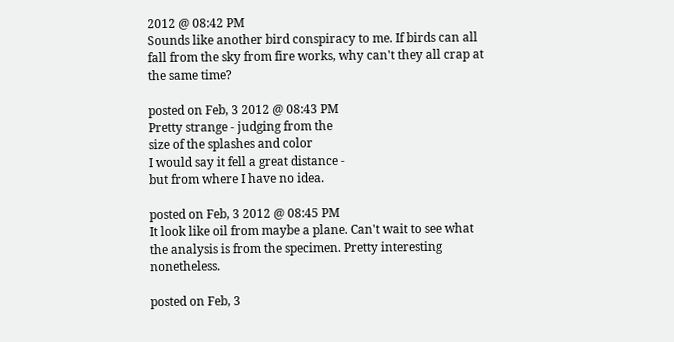2012 @ 08:42 PM
Sounds like another bird conspiracy to me. If birds can all fall from the sky from fire works, why can't they all crap at the same time?

posted on Feb, 3 2012 @ 08:43 PM
Pretty strange - judging from the
size of the splashes and color
I would say it fell a great distance -
but from where I have no idea.

posted on Feb, 3 2012 @ 08:45 PM
It look like oil from maybe a plane. Can't wait to see what the analysis is from the specimen. Pretty interesting nonetheless.

posted on Feb, 3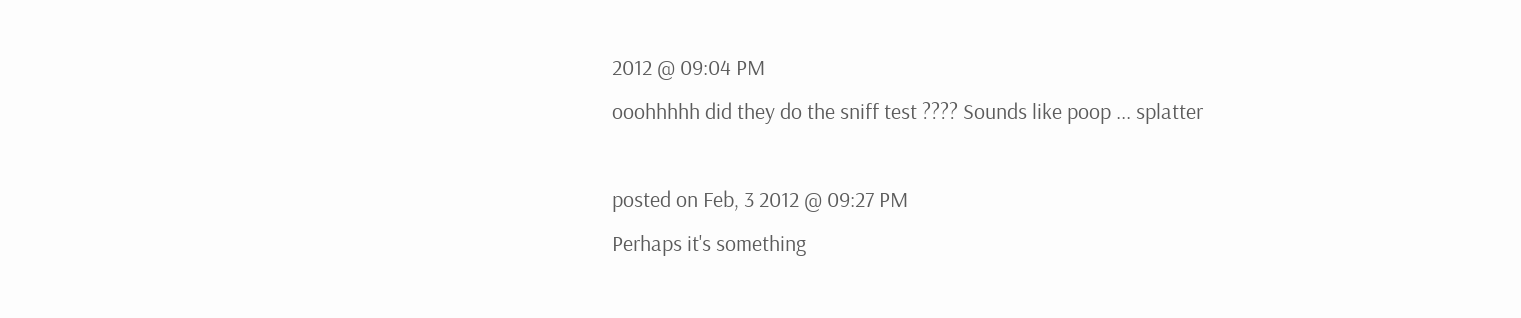2012 @ 09:04 PM
ooohhhhh did they do the sniff test ???? Sounds like poop ... splatter

posted on Feb, 3 2012 @ 09:27 PM
Perhaps it's something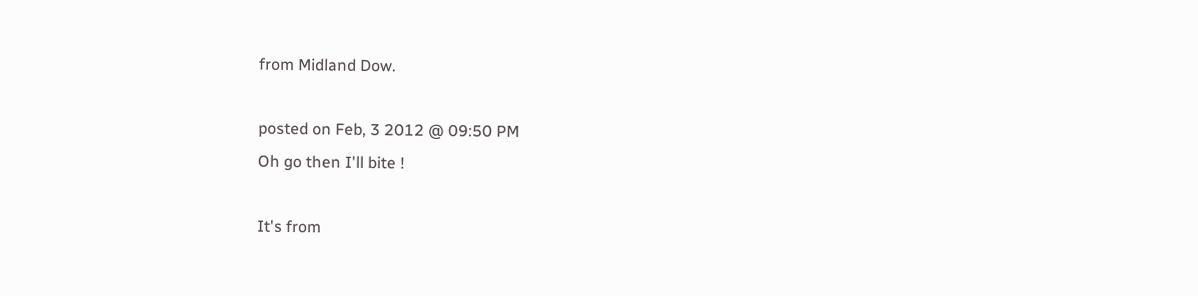from Midland Dow.

posted on Feb, 3 2012 @ 09:50 PM
Oh go then I'll bite !

It's from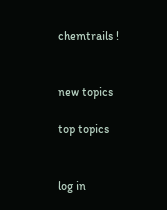chemtrails !


new topics

top topics


log in